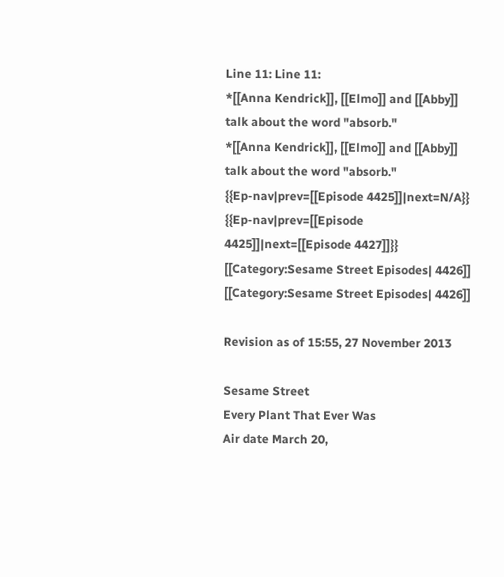Line 11: Line 11:
*[[Anna Kendrick]], [[Elmo]] and [[Abby]] talk about the word "absorb."
*[[Anna Kendrick]], [[Elmo]] and [[Abby]] talk about the word "absorb."
{{Ep-nav|prev=[[Episode 4425]]|next=N/A}}
{{Ep-nav|prev=[[Episode 4425]]|next=[[Episode 4427]]}}
[[Category:Sesame Street Episodes| 4426]]
[[Category:Sesame Street Episodes| 4426]]

Revision as of 15:55, 27 November 2013

Sesame Street
Every Plant That Ever Was
Air date March 20,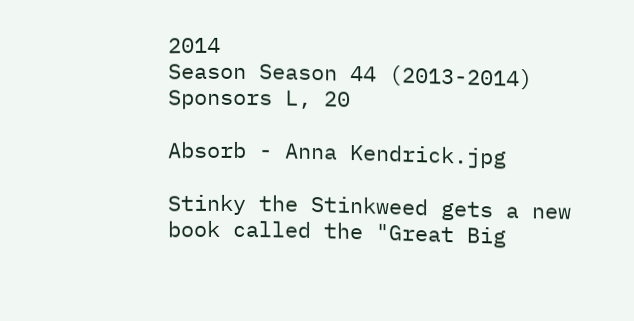2014
Season Season 44 (2013-2014)
Sponsors L, 20

Absorb - Anna Kendrick.jpg

Stinky the Stinkweed gets a new book called the "Great Big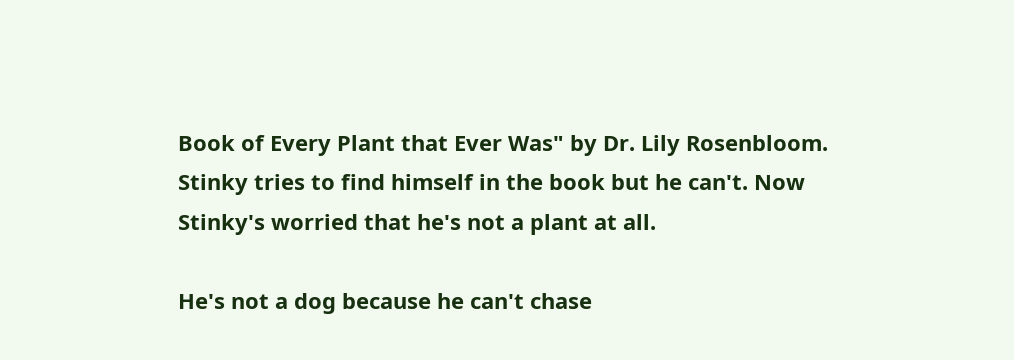Book of Every Plant that Ever Was" by Dr. Lily Rosenbloom. Stinky tries to find himself in the book but he can't. Now Stinky's worried that he's not a plant at all.

He's not a dog because he can't chase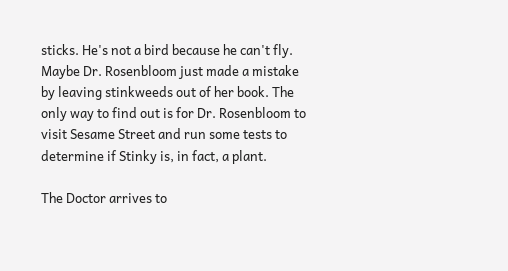sticks. He's not a bird because he can't fly. Maybe Dr. Rosenbloom just made a mistake by leaving stinkweeds out of her book. The only way to find out is for Dr. Rosenbloom to visit Sesame Street and run some tests to determine if Stinky is, in fact, a plant.

The Doctor arrives to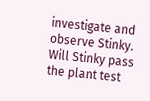investigate and observe Stinky. Will Stinky pass the plant test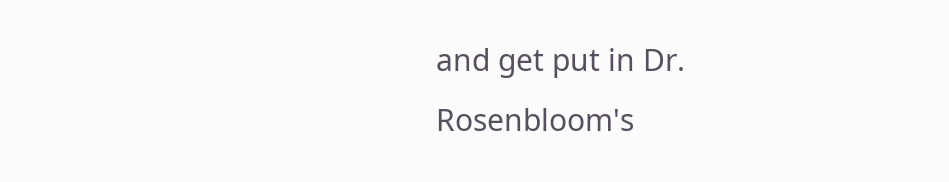and get put in Dr. Rosenbloom's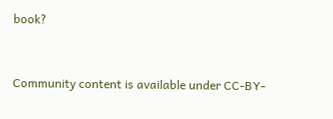book?



Community content is available under CC-BY-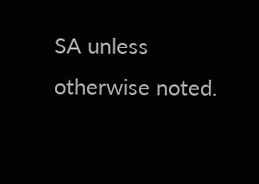SA unless otherwise noted.